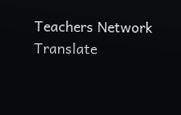Teachers Network
Translate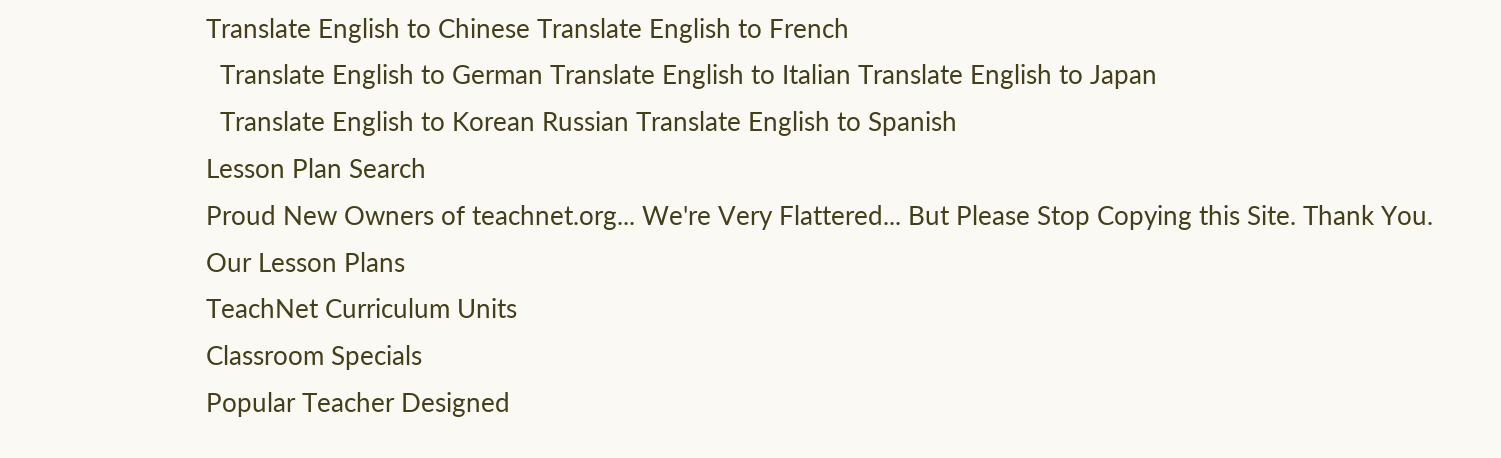Translate English to Chinese Translate English to French
  Translate English to German Translate English to Italian Translate English to Japan
  Translate English to Korean Russian Translate English to Spanish
Lesson Plan Search
Proud New Owners of teachnet.org... We're Very Flattered... But Please Stop Copying this Site. Thank You.
Our Lesson Plans
TeachNet Curriculum Units
Classroom Specials
Popular Teacher Designed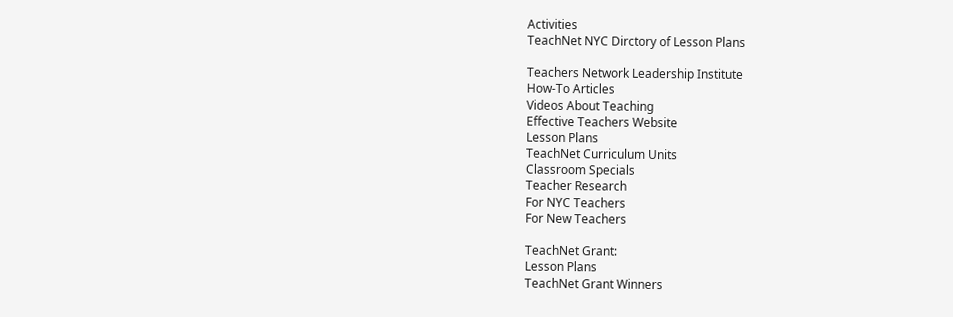Activities
TeachNet NYC Dirctory of Lesson Plans

Teachers Network Leadership Institute
How-To Articles
Videos About Teaching
Effective Teachers Website
Lesson Plans
TeachNet Curriculum Units
Classroom Specials
Teacher Research
For NYC Teachers
For New Teachers

TeachNet Grant:
Lesson Plans
TeachNet Grant Winners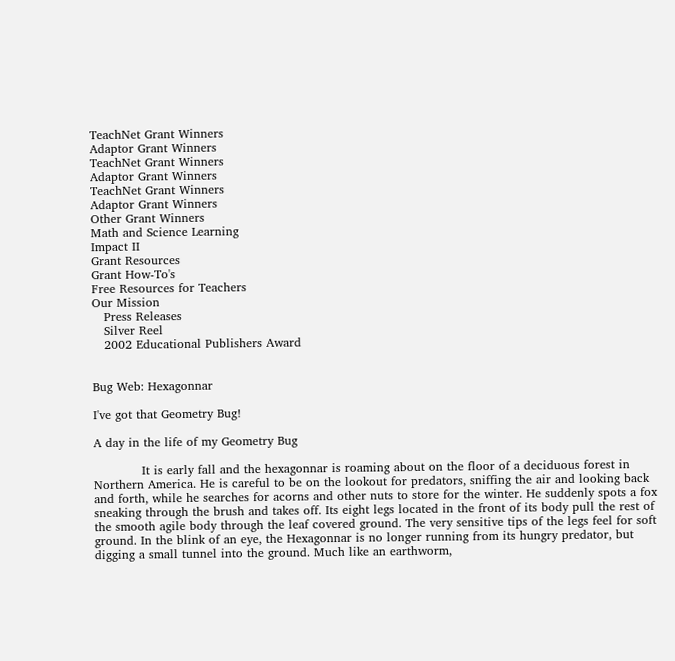TeachNet Grant Winners
Adaptor Grant Winners
TeachNet Grant Winners
Adaptor Grant Winners
TeachNet Grant Winners
Adaptor Grant Winners
Other Grant Winners
Math and Science Learning
Impact II
Grant Resources
Grant How-To's
Free Resources for Teachers
Our Mission
   Press Releases
   Silver Reel
   2002 Educational Publishers Award


Bug Web: Hexagonnar

I've got that Geometry Bug!

A day in the life of my Geometry Bug

            It is early fall and the hexagonnar is roaming about on the floor of a deciduous forest in Northern America. He is careful to be on the lookout for predators, sniffing the air and looking back and forth, while he searches for acorns and other nuts to store for the winter. He suddenly spots a fox sneaking through the brush and takes off. Its eight legs located in the front of its body pull the rest of the smooth agile body through the leaf covered ground. The very sensitive tips of the legs feel for soft ground. In the blink of an eye, the Hexagonnar is no longer running from its hungry predator, but digging a small tunnel into the ground. Much like an earthworm,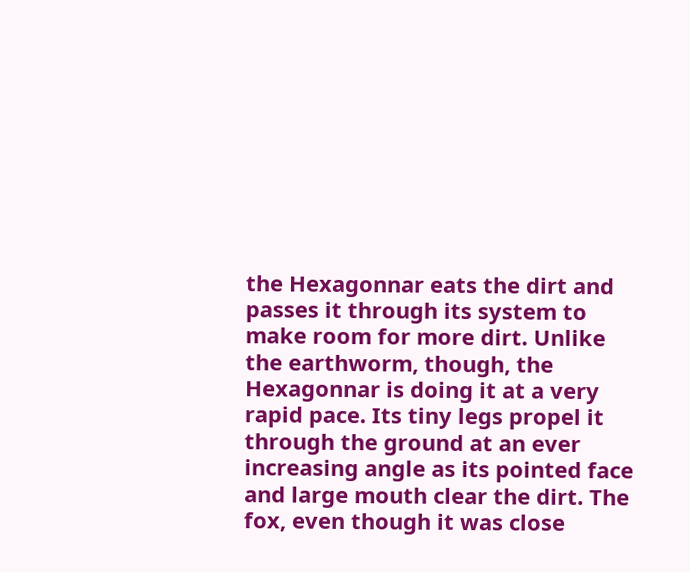the Hexagonnar eats the dirt and passes it through its system to make room for more dirt. Unlike the earthworm, though, the Hexagonnar is doing it at a very rapid pace. Its tiny legs propel it through the ground at an ever increasing angle as its pointed face and large mouth clear the dirt. The fox, even though it was close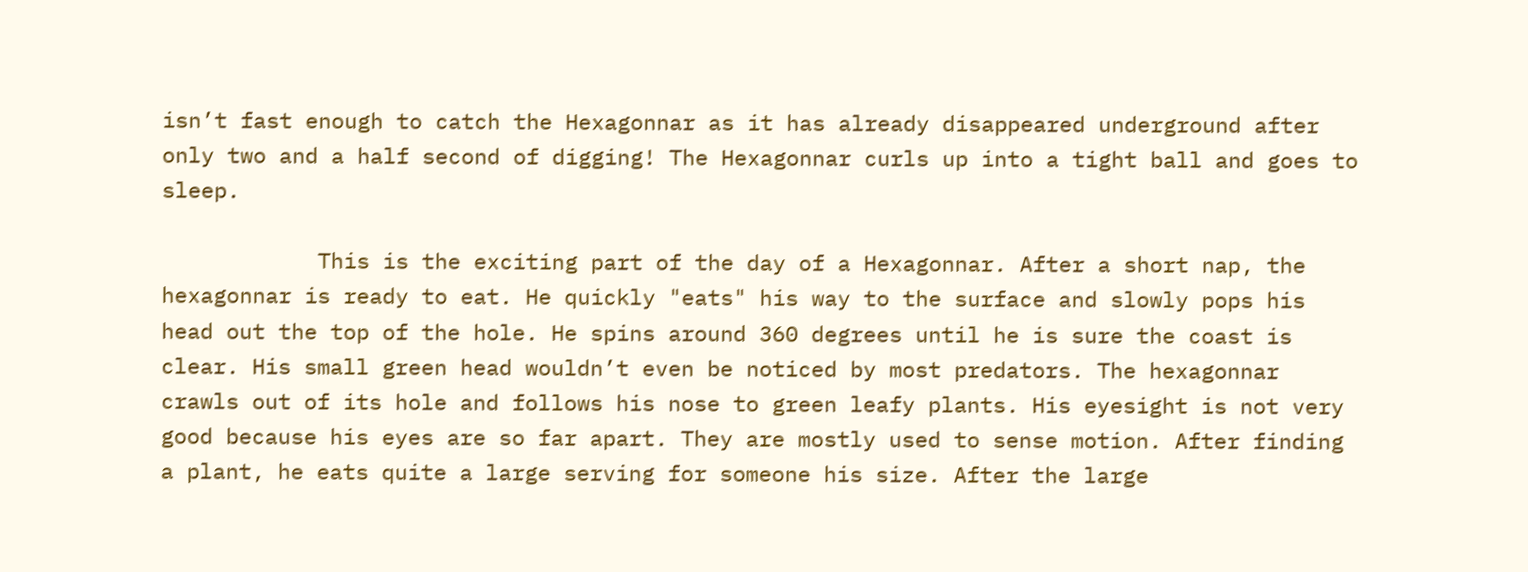isn’t fast enough to catch the Hexagonnar as it has already disappeared underground after only two and a half second of digging! The Hexagonnar curls up into a tight ball and goes to sleep.

            This is the exciting part of the day of a Hexagonnar. After a short nap, the hexagonnar is ready to eat. He quickly "eats" his way to the surface and slowly pops his head out the top of the hole. He spins around 360 degrees until he is sure the coast is clear. His small green head wouldn’t even be noticed by most predators. The hexagonnar crawls out of its hole and follows his nose to green leafy plants. His eyesight is not very good because his eyes are so far apart. They are mostly used to sense motion. After finding a plant, he eats quite a large serving for someone his size. After the large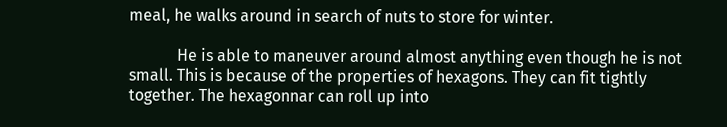meal, he walks around in search of nuts to store for winter.

            He is able to maneuver around almost anything even though he is not small. This is because of the properties of hexagons. They can fit tightly together. The hexagonnar can roll up into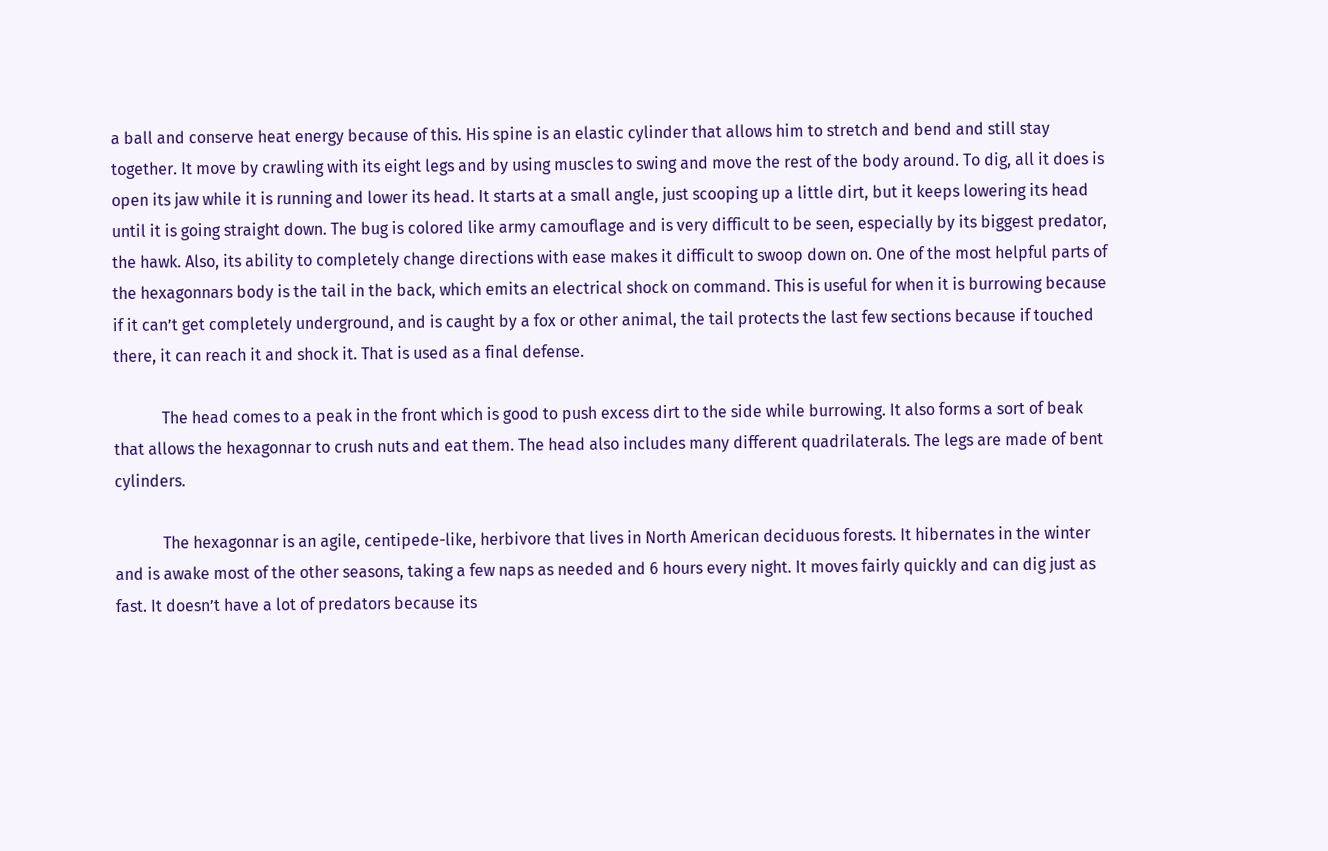a ball and conserve heat energy because of this. His spine is an elastic cylinder that allows him to stretch and bend and still stay together. It move by crawling with its eight legs and by using muscles to swing and move the rest of the body around. To dig, all it does is open its jaw while it is running and lower its head. It starts at a small angle, just scooping up a little dirt, but it keeps lowering its head until it is going straight down. The bug is colored like army camouflage and is very difficult to be seen, especially by its biggest predator, the hawk. Also, its ability to completely change directions with ease makes it difficult to swoop down on. One of the most helpful parts of the hexagonnars body is the tail in the back, which emits an electrical shock on command. This is useful for when it is burrowing because if it can’t get completely underground, and is caught by a fox or other animal, the tail protects the last few sections because if touched there, it can reach it and shock it. That is used as a final defense.

            The head comes to a peak in the front which is good to push excess dirt to the side while burrowing. It also forms a sort of beak that allows the hexagonnar to crush nuts and eat them. The head also includes many different quadrilaterals. The legs are made of bent cylinders.

            The hexagonnar is an agile, centipede-like, herbivore that lives in North American deciduous forests. It hibernates in the winter and is awake most of the other seasons, taking a few naps as needed and 6 hours every night. It moves fairly quickly and can dig just as fast. It doesn’t have a lot of predators because its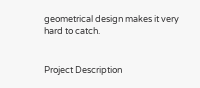geometrical design makes it very hard to catch.


Project Description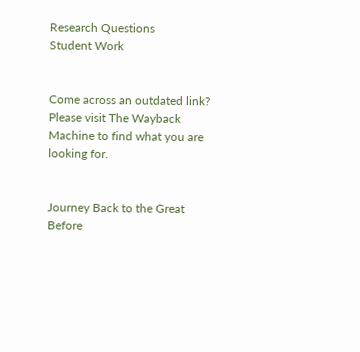Research Questions
Student Work


Come across an outdated link?
Please visit The Wayback Machine to find what you are looking for.


Journey Back to the Great Before